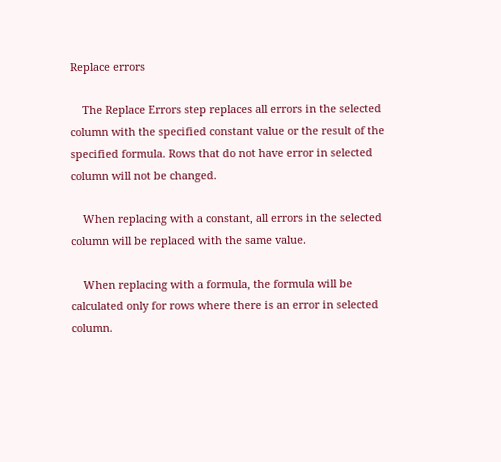Replace errors

    The Replace Errors step replaces all errors in the selected column with the specified constant value or the result of the specified formula. Rows that do not have error in selected column will not be changed.

    When replacing with a constant, all errors in the selected column will be replaced with the same value.

    When replacing with a formula, the formula will be calculated only for rows where there is an error in selected column.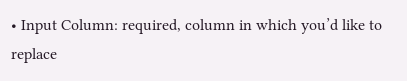• Input Column: required, column in which you’d like to replace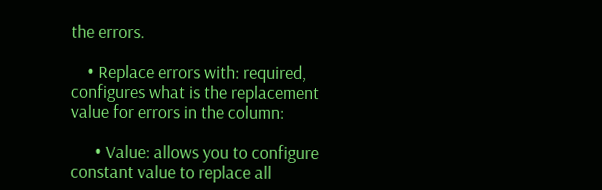the errors.

    • Replace errors with: required, configures what is the replacement value for errors in the column:

      • Value: allows you to configure constant value to replace all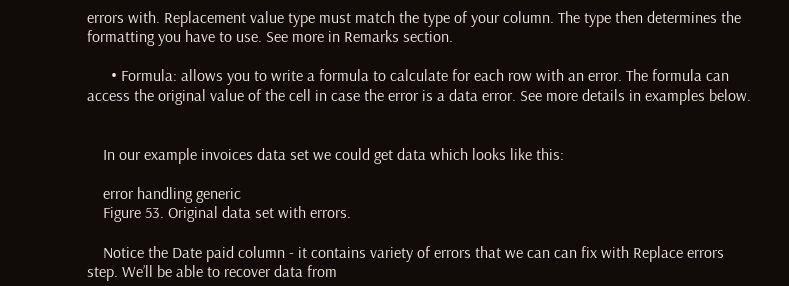errors with. Replacement value type must match the type of your column. The type then determines the formatting you have to use. See more in Remarks section.

      • Formula: allows you to write a formula to calculate for each row with an error. The formula can access the original value of the cell in case the error is a data error. See more details in examples below.


    In our example invoices data set we could get data which looks like this:

    error handling generic
    Figure 53. Original data set with errors.

    Notice the Date paid column - it contains variety of errors that we can can fix with Replace errors step. We’ll be able to recover data from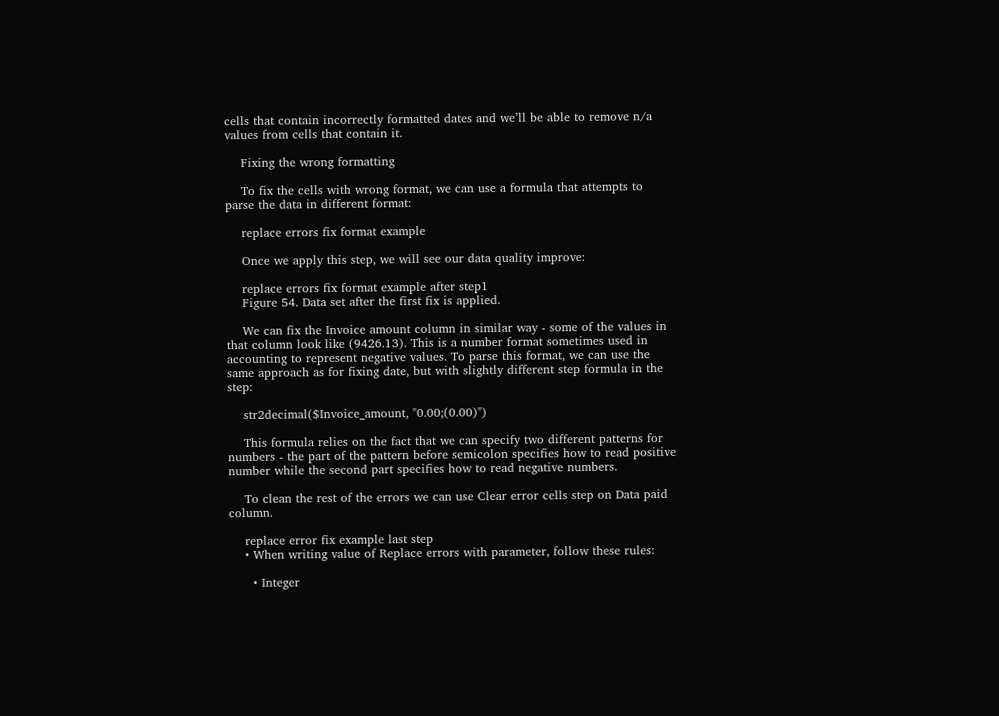cells that contain incorrectly formatted dates and we’ll be able to remove n/a values from cells that contain it.

    Fixing the wrong formatting

    To fix the cells with wrong format, we can use a formula that attempts to parse the data in different format:

    replace errors fix format example

    Once we apply this step, we will see our data quality improve:

    replace errors fix format example after step1
    Figure 54. Data set after the first fix is applied.

    We can fix the Invoice amount column in similar way - some of the values in that column look like (9426.13). This is a number format sometimes used in accounting to represent negative values. To parse this format, we can use the same approach as for fixing date, but with slightly different step formula in the step:

    str2decimal($Invoice_amount, "0.00;(0.00)")

    This formula relies on the fact that we can specify two different patterns for numbers - the part of the pattern before semicolon specifies how to read positive number while the second part specifies how to read negative numbers.

    To clean the rest of the errors we can use Clear error cells step on Data paid column.

    replace error fix example last step
    • When writing value of Replace errors with parameter, follow these rules:

      • Integer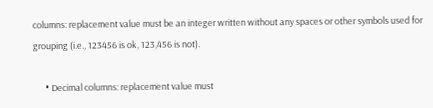columns: replacement value must be an integer written without any spaces or other symbols used for grouping (i.e., 123456 is ok, 123,456 is not).

      • Decimal columns: replacement value must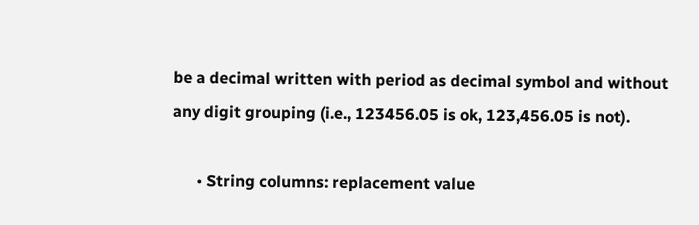be a decimal written with period as decimal symbol and without any digit grouping (i.e., 123456.05 is ok, 123,456.05 is not).

      • String columns: replacement value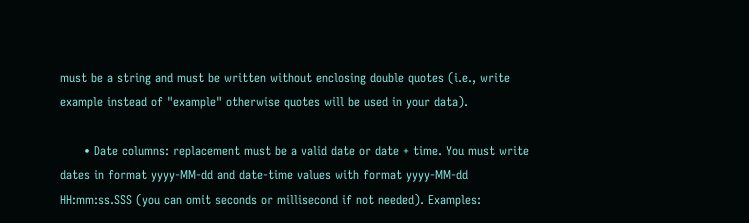must be a string and must be written without enclosing double quotes (i.e., write example instead of "example" otherwise quotes will be used in your data).

      • Date columns: replacement must be a valid date or date + time. You must write dates in format yyyy-MM-dd and date-time values with format yyyy-MM-dd HH:mm:ss.SSS (you can omit seconds or millisecond if not needed). Examples: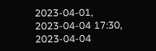2023-04-01, 2023-04-04 17:30, 2023-04-04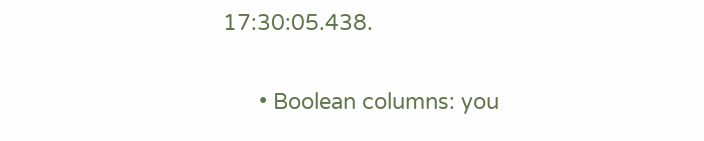17:30:05.438.

      • Boolean columns: you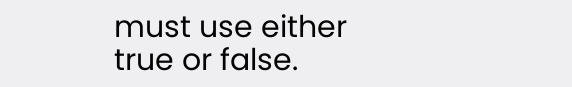must use either true or false.